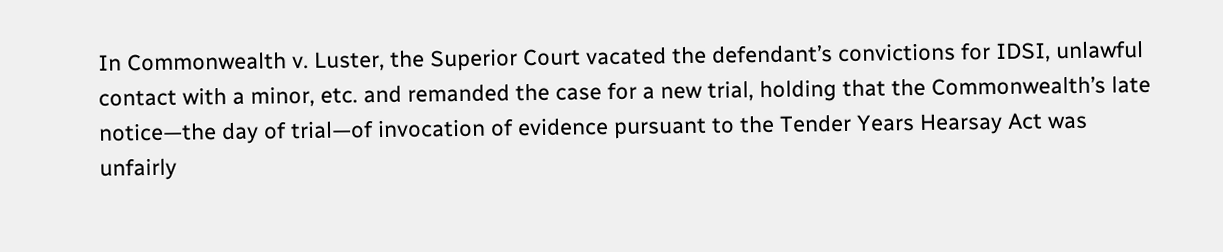In Commonwealth v. Luster, the Superior Court vacated the defendant’s convictions for IDSI, unlawful contact with a minor, etc. and remanded the case for a new trial, holding that the Commonwealth’s late notice—the day of trial—of invocation of evidence pursuant to the Tender Years Hearsay Act was unfairly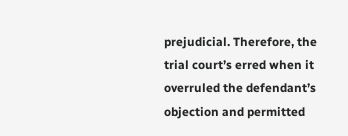prejudicial. Therefore, the trial court’s erred when it overruled the defendant’s objection and permitted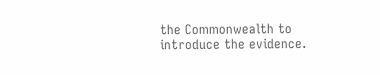the Commonwealth to introduce the evidence.